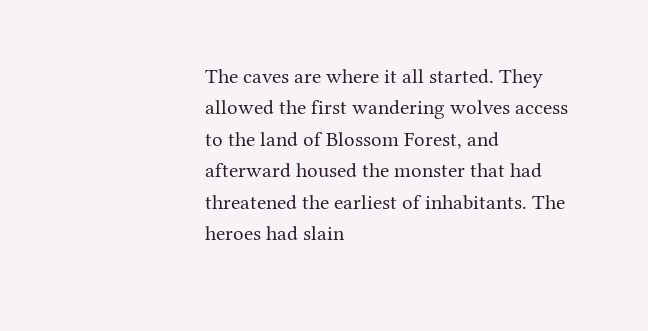The caves are where it all started. They allowed the first wandering wolves access to the land of Blossom Forest, and afterward housed the monster that had threatened the earliest of inhabitants. The heroes had slain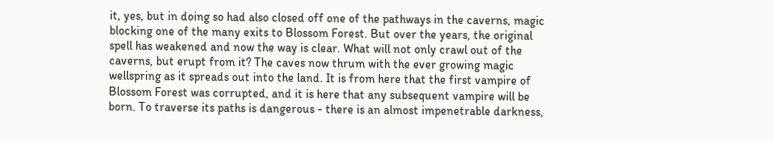it, yes, but in doing so had also closed off one of the pathways in the caverns, magic blocking one of the many exits to Blossom Forest. But over the years, the original spell has weakened and now the way is clear. What will not only crawl out of the caverns, but erupt from it? The caves now thrum with the ever growing magic wellspring as it spreads out into the land. It is from here that the first vampire of Blossom Forest was corrupted, and it is here that any subsequent vampire will be born. To traverse its paths is dangerous - there is an almost impenetrable darkness,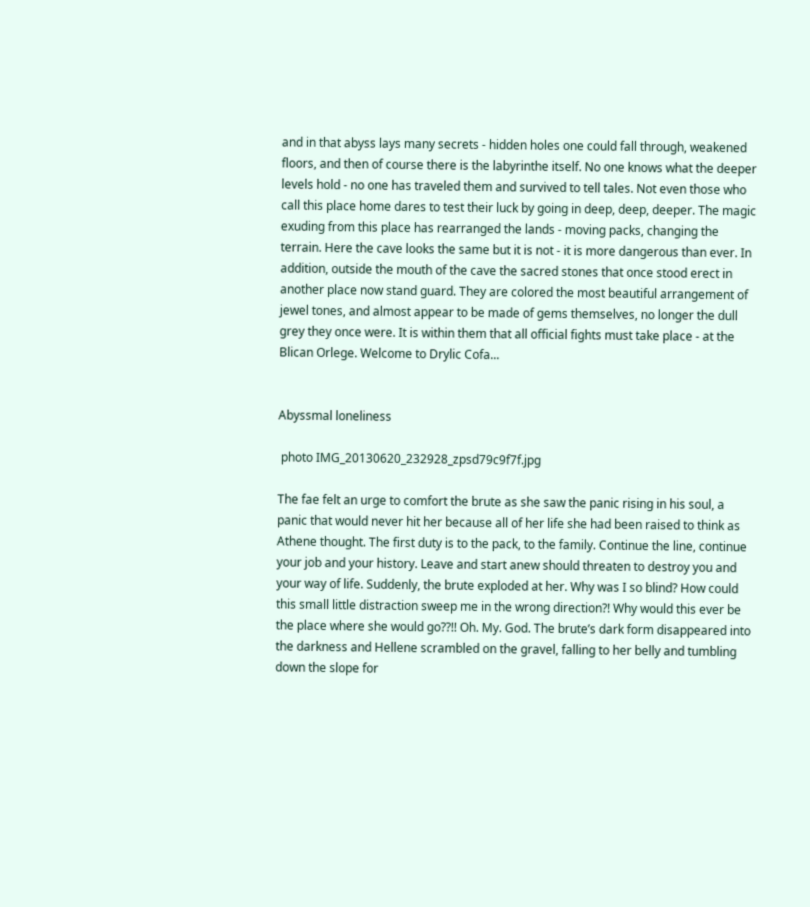and in that abyss lays many secrets - hidden holes one could fall through, weakened floors, and then of course there is the labyrinthe itself. No one knows what the deeper levels hold - no one has traveled them and survived to tell tales. Not even those who call this place home dares to test their luck by going in deep, deep, deeper. The magic exuding from this place has rearranged the lands - moving packs, changing the terrain. Here the cave looks the same but it is not - it is more dangerous than ever. In addition, outside the mouth of the cave the sacred stones that once stood erect in another place now stand guard. They are colored the most beautiful arrangement of jewel tones, and almost appear to be made of gems themselves, no longer the dull grey they once were. It is within them that all official fights must take place - at the Blican Orlege. Welcome to Drylic Cofa...


Abyssmal loneliness

 photo IMG_20130620_232928_zpsd79c9f7f.jpg

The fae felt an urge to comfort the brute as she saw the panic rising in his soul, a panic that would never hit her because all of her life she had been raised to think as Athene thought. The first duty is to the pack, to the family. Continue the line, continue your job and your history. Leave and start anew should threaten to destroy you and your way of life. Suddenly, the brute exploded at her. Why was I so blind? How could this small little distraction sweep me in the wrong direction?! Why would this ever be the place where she would go??!! Oh. My. God. The brute’s dark form disappeared into the darkness and Hellene scrambled on the gravel, falling to her belly and tumbling down the slope for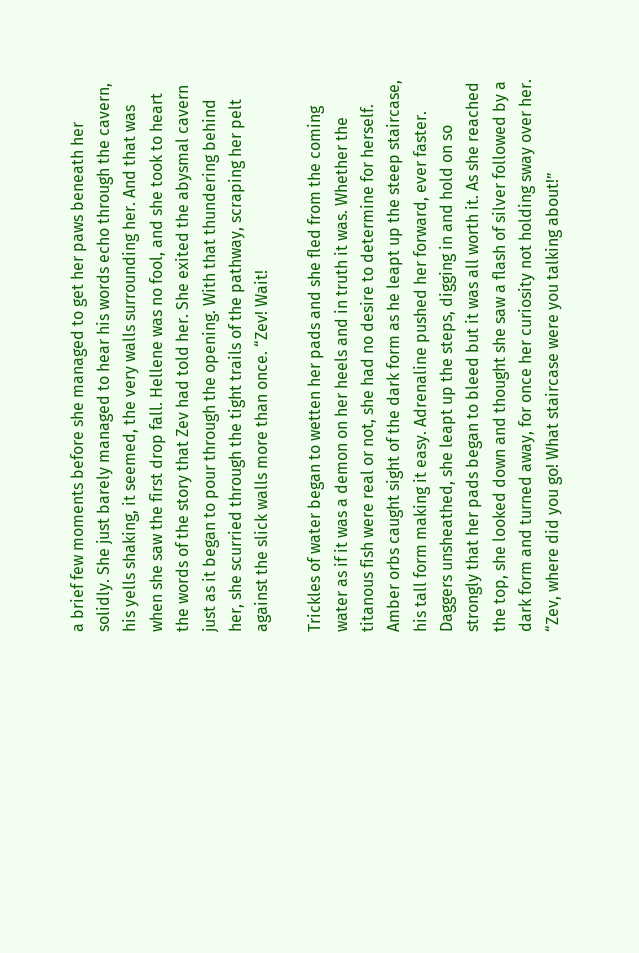a brief few moments before she managed to get her paws beneath her solidly. She just barely managed to hear his words echo through the cavern, his yells shaking, it seemed, the very walls surrounding her. And that was when she saw the first drop fall. Hellene was no fool, and she took to heart the words of the story that Zev had told her. She exited the abysmal cavern just as it began to pour through the opening. With that thundering behind her, she scurried through the tight trails of the pathway, scraping her pelt against the slick walls more than once. “Zev! Wait!

Trickles of water began to wetten her pads and she fled from the coming water as if it was a demon on her heels and in truth it was. Whether the titanous fish were real or not, she had no desire to determine for herself. Amber orbs caught sight of the dark form as he leapt up the steep staircase, his tall form making it easy. Adrenaline pushed her forward, ever faster. Daggers unsheathed, she leapt up the steps, digging in and hold on so strongly that her pads began to bleed but it was all worth it. As she reached the top, she looked down and thought she saw a flash of silver followed by a dark form and turned away, for once her curiosity not holding sway over her. “Zev, where did you go! What staircase were you talking about!”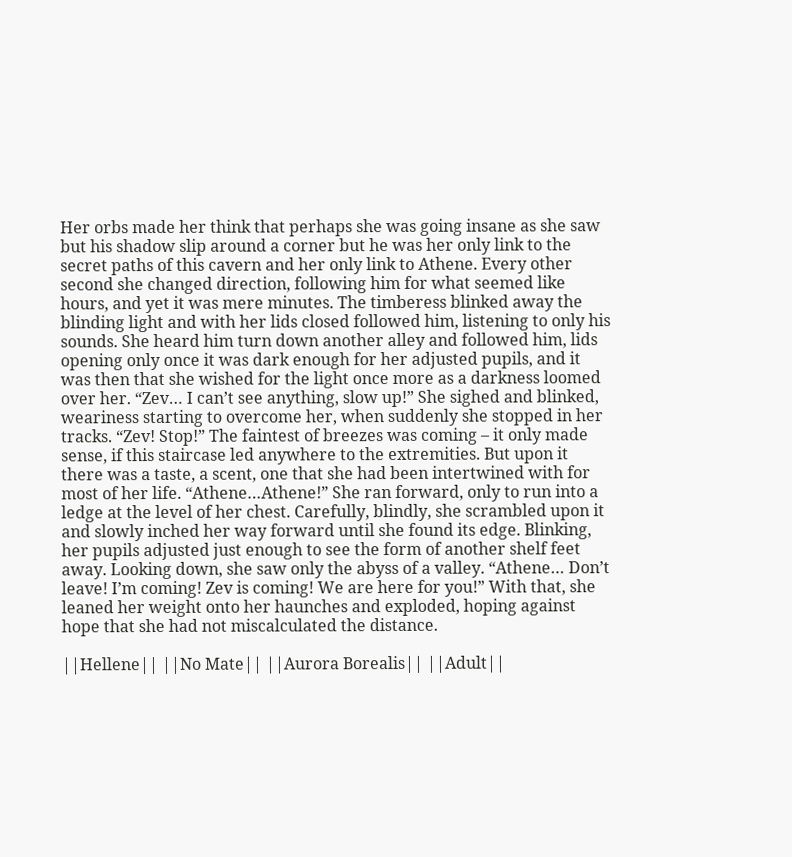Her orbs made her think that perhaps she was going insane as she saw but his shadow slip around a corner but he was her only link to the secret paths of this cavern and her only link to Athene. Every other second she changed direction, following him for what seemed like hours, and yet it was mere minutes. The timberess blinked away the blinding light and with her lids closed followed him, listening to only his sounds. She heard him turn down another alley and followed him, lids opening only once it was dark enough for her adjusted pupils, and it was then that she wished for the light once more as a darkness loomed over her. “Zev… I can’t see anything, slow up!” She sighed and blinked, weariness starting to overcome her, when suddenly she stopped in her tracks. “Zev! Stop!” The faintest of breezes was coming – it only made sense, if this staircase led anywhere to the extremities. But upon it there was a taste, a scent, one that she had been intertwined with for most of her life. “Athene…Athene!” She ran forward, only to run into a ledge at the level of her chest. Carefully, blindly, she scrambled upon it and slowly inched her way forward until she found its edge. Blinking, her pupils adjusted just enough to see the form of another shelf feet away. Looking down, she saw only the abyss of a valley. “Athene… Don’t leave! I’m coming! Zev is coming! We are here for you!” With that, she leaned her weight onto her haunches and exploded, hoping against hope that she had not miscalculated the distance.

||Hellene|| ||No Mate|| ||Aurora Borealis|| ||Adult||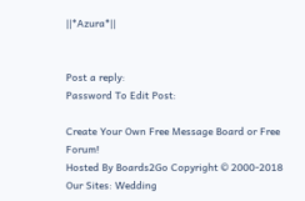||*Azura*||


Post a reply:
Password To Edit Post:

Create Your Own Free Message Board or Free Forum!
Hosted By Boards2Go Copyright © 2000-2018
Our Sites: Wedding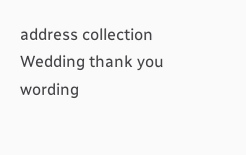address collection  Wedding thank you wording